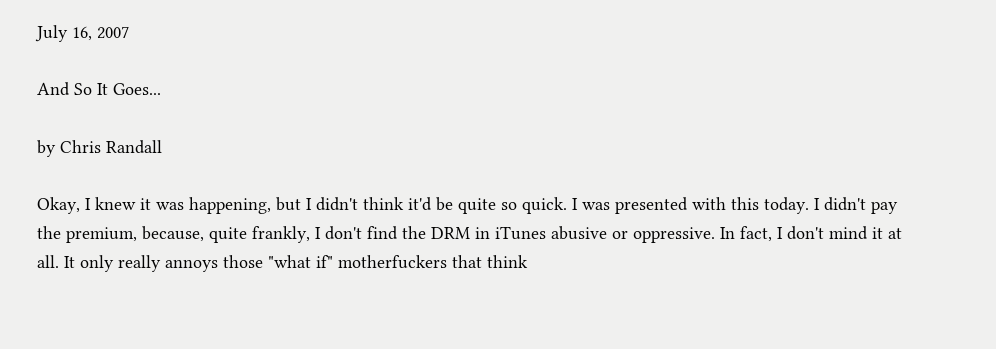July 16, 2007

And So It Goes...

by Chris Randall

Okay, I knew it was happening, but I didn't think it'd be quite so quick. I was presented with this today. I didn't pay the premium, because, quite frankly, I don't find the DRM in iTunes abusive or oppressive. In fact, I don't mind it at all. It only really annoys those "what if" motherfuckers that think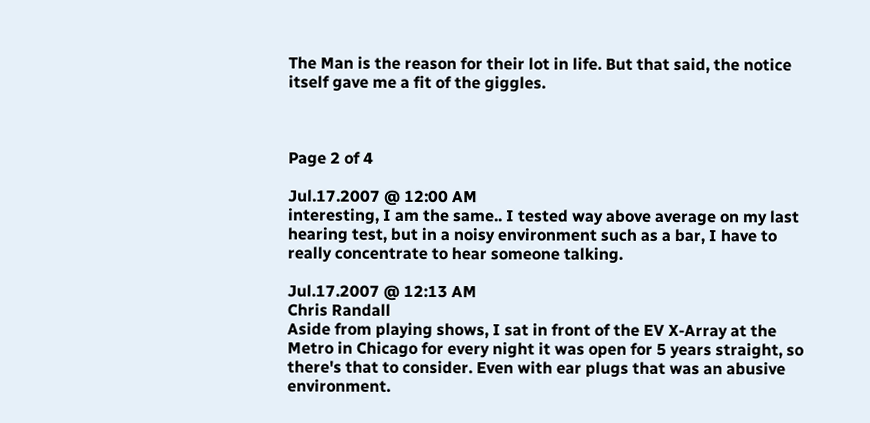The Man is the reason for their lot in life. But that said, the notice itself gave me a fit of the giggles.



Page 2 of 4

Jul.17.2007 @ 12:00 AM
interesting, I am the same.. I tested way above average on my last hearing test, but in a noisy environment such as a bar, I have to really concentrate to hear someone talking.

Jul.17.2007 @ 12:13 AM
Chris Randall
Aside from playing shows, I sat in front of the EV X-Array at the Metro in Chicago for every night it was open for 5 years straight, so there's that to consider. Even with ear plugs that was an abusive environment.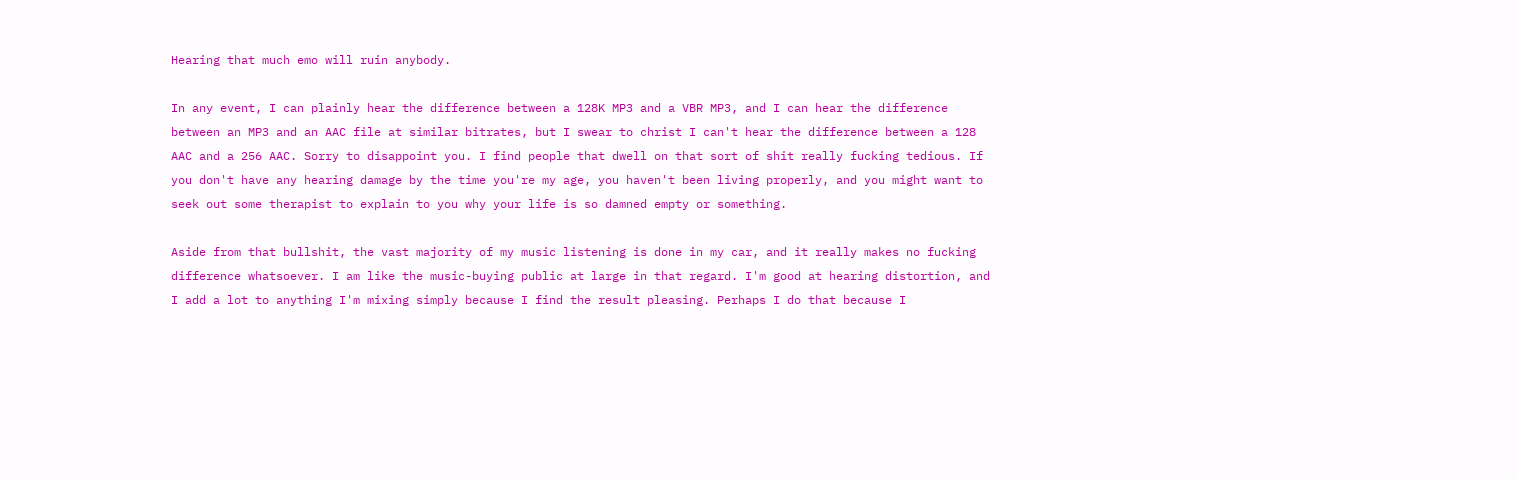Hearing that much emo will ruin anybody.

In any event, I can plainly hear the difference between a 128K MP3 and a VBR MP3, and I can hear the difference between an MP3 and an AAC file at similar bitrates, but I swear to christ I can't hear the difference between a 128 AAC and a 256 AAC. Sorry to disappoint you. I find people that dwell on that sort of shit really fucking tedious. If you don't have any hearing damage by the time you're my age, you haven't been living properly, and you might want to seek out some therapist to explain to you why your life is so damned empty or something.

Aside from that bullshit, the vast majority of my music listening is done in my car, and it really makes no fucking difference whatsoever. I am like the music-buying public at large in that regard. I'm good at hearing distortion, and I add a lot to anything I'm mixing simply because I find the result pleasing. Perhaps I do that because I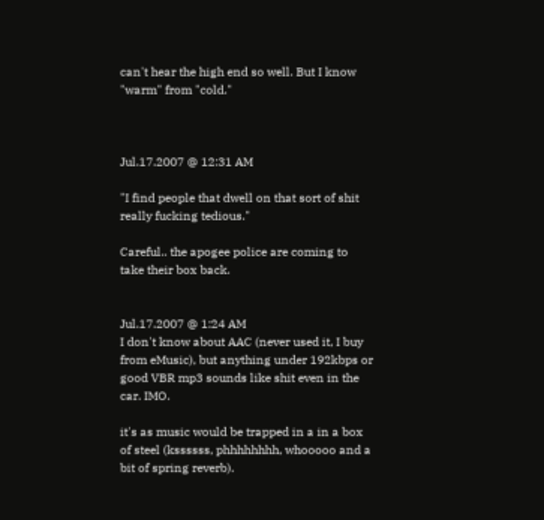can't hear the high end so well. But I know "warm" from "cold."



Jul.17.2007 @ 12:31 AM

"I find people that dwell on that sort of shit really fucking tedious."

Careful.. the apogee police are coming to take their box back.


Jul.17.2007 @ 1:24 AM
I don't know about AAC (never used it, I buy from eMusic), but anything under 192kbps or good VBR mp3 sounds like shit even in the car. IMO.

it's as music would be trapped in a in a box of steel (kssssss, phhhhhhhh, whooooo and a bit of spring reverb).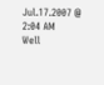Jul.17.2007 @ 2:04 AM
Well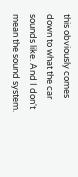this obviously comes down to what the car sounds like. And I don't mean the sound system.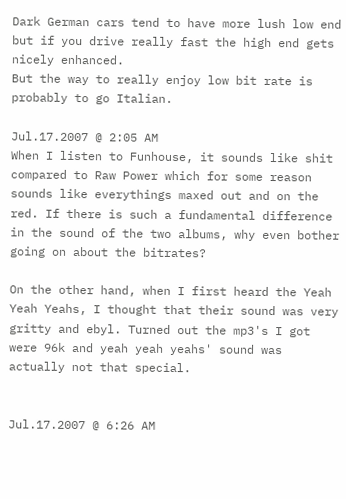Dark German cars tend to have more lush low end but if you drive really fast the high end gets nicely enhanced.
But the way to really enjoy low bit rate is probably to go Italian.

Jul.17.2007 @ 2:05 AM
When I listen to Funhouse, it sounds like shit compared to Raw Power which for some reason sounds like everythings maxed out and on the red. If there is such a fundamental difference in the sound of the two albums, why even bother going on about the bitrates?

On the other hand, when I first heard the Yeah Yeah Yeahs, I thought that their sound was very gritty and ebyl. Turned out the mp3's I got were 96k and yeah yeah yeahs' sound was actually not that special.


Jul.17.2007 @ 6:26 AM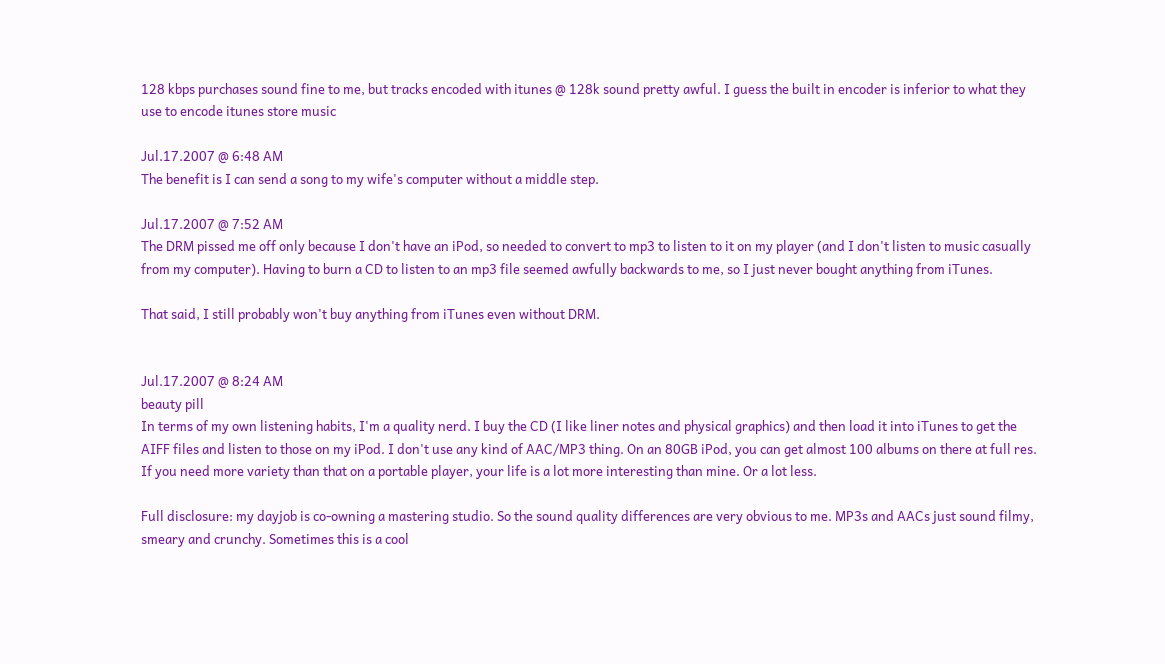128 kbps purchases sound fine to me, but tracks encoded with itunes @ 128k sound pretty awful. I guess the built in encoder is inferior to what they use to encode itunes store music

Jul.17.2007 @ 6:48 AM
The benefit is I can send a song to my wife's computer without a middle step.

Jul.17.2007 @ 7:52 AM
The DRM pissed me off only because I don't have an iPod, so needed to convert to mp3 to listen to it on my player (and I don't listen to music casually from my computer). Having to burn a CD to listen to an mp3 file seemed awfully backwards to me, so I just never bought anything from iTunes.

That said, I still probably won't buy anything from iTunes even without DRM.


Jul.17.2007 @ 8:24 AM
beauty pill
In terms of my own listening habits, I'm a quality nerd. I buy the CD (I like liner notes and physical graphics) and then load it into iTunes to get the AIFF files and listen to those on my iPod. I don't use any kind of AAC/MP3 thing. On an 80GB iPod, you can get almost 100 albums on there at full res. If you need more variety than that on a portable player, your life is a lot more interesting than mine. Or a lot less.

Full disclosure: my dayjob is co-owning a mastering studio. So the sound quality differences are very obvious to me. MP3s and AACs just sound filmy, smeary and crunchy. Sometimes this is a cool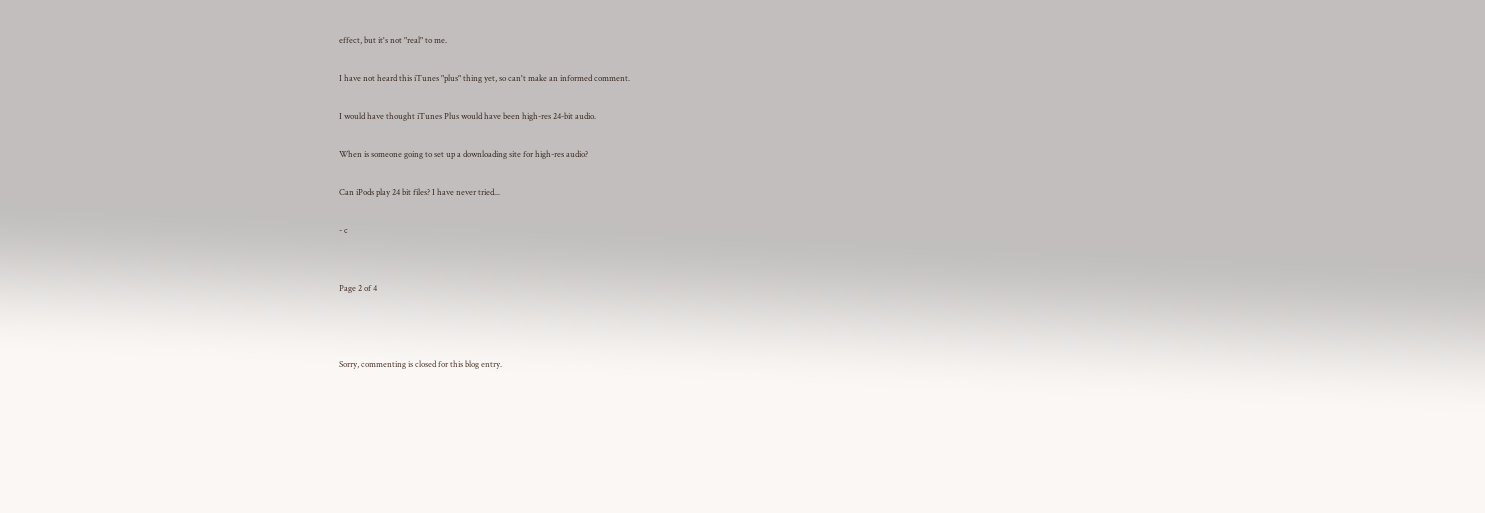effect, but it's not "real" to me.

I have not heard this iTunes "plus" thing yet, so can't make an informed comment.

I would have thought iTunes Plus would have been high-res 24-bit audio.

When is someone going to set up a downloading site for high-res audio?

Can iPods play 24 bit files? I have never tried...

- c


Page 2 of 4



Sorry, commenting is closed for this blog entry.